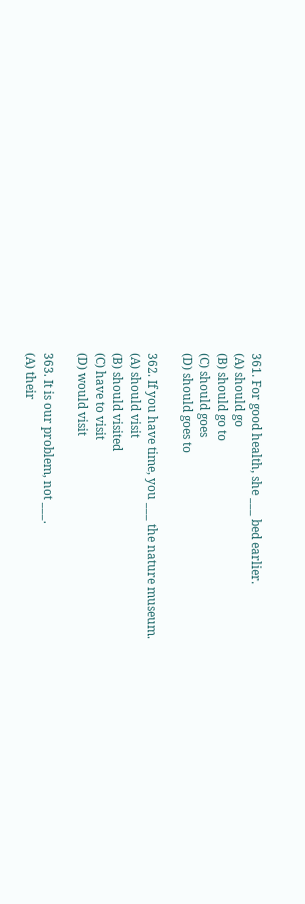361. For good health, she ___ bed earlier.
(A) should go
(B) should go to
(C) should goes
(D) should goes to

362. If you have time, you ___ the nature museum.
(A) should visit
(B) should visited
(C) have to visit
(D) would visit

363. It is our problem, not ___.
(A) their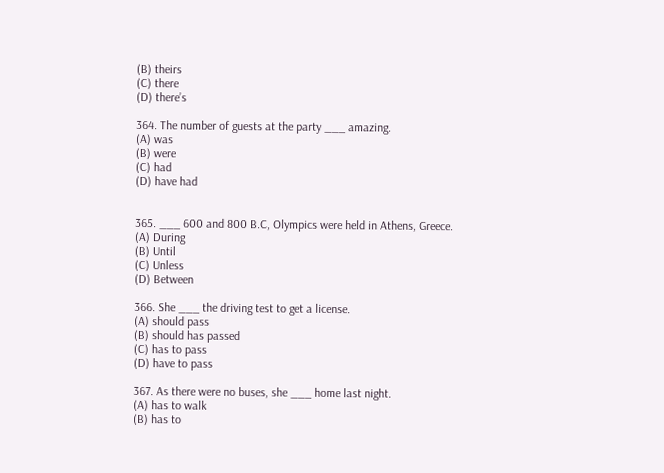(B) theirs
(C) there
(D) there’s

364. The number of guests at the party ___ amazing.
(A) was
(B) were
(C) had
(D) have had


365. ___ 600 and 800 B.C, Olympics were held in Athens, Greece.
(A) During
(B) Until
(C) Unless
(D) Between

366. She ___ the driving test to get a license.
(A) should pass
(B) should has passed
(C) has to pass
(D) have to pass

367. As there were no buses, she ___ home last night.
(A) has to walk
(B) has to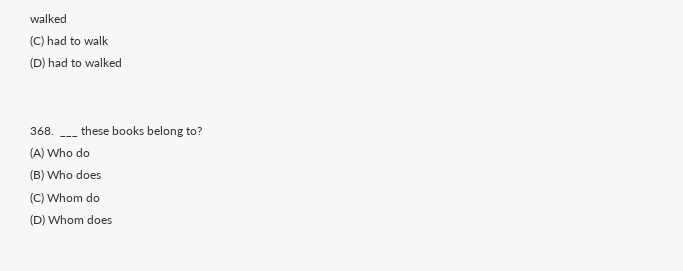walked
(C) had to walk
(D) had to walked


368.  ___ these books belong to?
(A) Who do
(B) Who does
(C) Whom do
(D) Whom does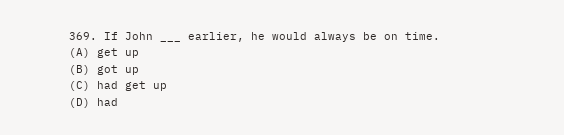369. If John ___ earlier, he would always be on time.
(A) get up
(B) got up
(C) had get up
(D) had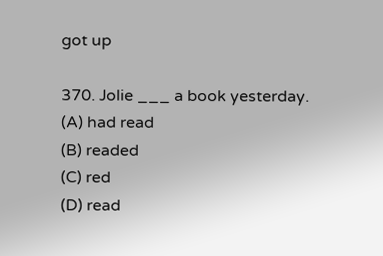got up

370. Jolie ___ a book yesterday.
(A) had read
(B) readed
(C) red
(D) read